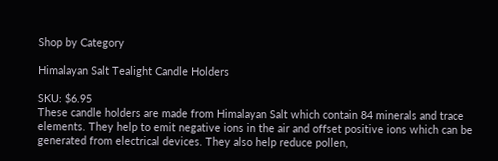Shop by Category

Himalayan Salt Tealight Candle Holders

SKU: $6.95
These candle holders are made from Himalayan Salt which contain 84 minerals and trace elements. They help to emit negative ions in the air and offset positive ions which can be generated from electrical devices. They also help reduce pollen,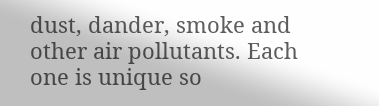dust, dander, smoke and other air pollutants. Each one is unique so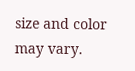size and color may vary.